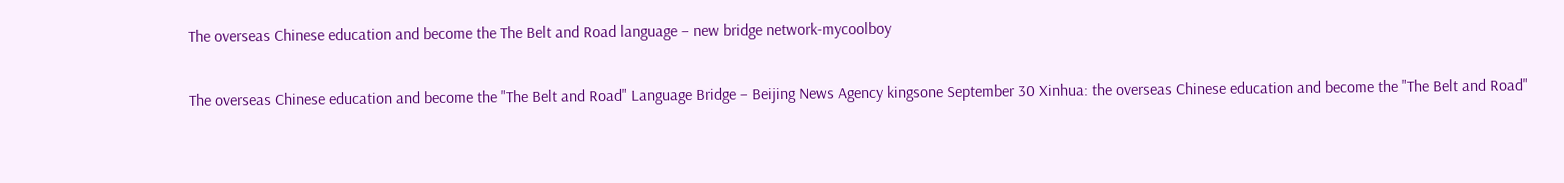The overseas Chinese education and become the The Belt and Road language – new bridge network-mycoolboy

The overseas Chinese education and become the "The Belt and Road" Language Bridge – Beijing News Agency kingsone September 30 Xinhua: the overseas Chinese education and become the "The Belt and Road"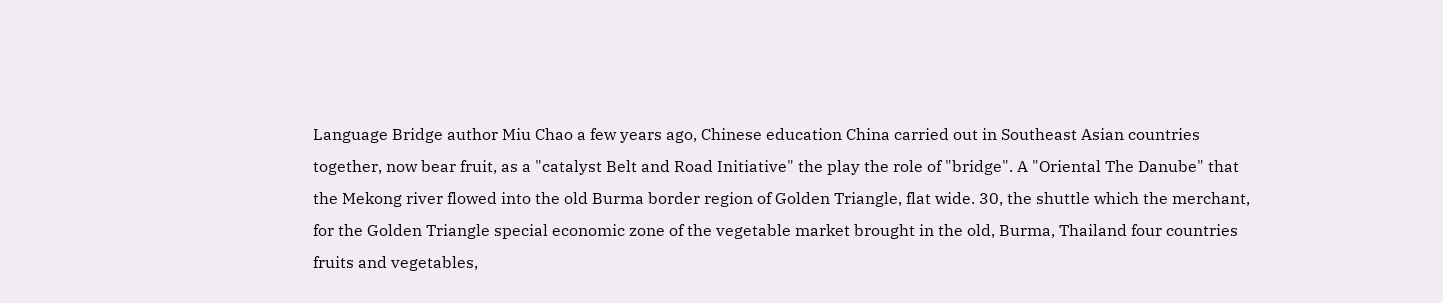Language Bridge author Miu Chao a few years ago, Chinese education China carried out in Southeast Asian countries together, now bear fruit, as a "catalyst Belt and Road Initiative" the play the role of "bridge". A "Oriental The Danube" that the Mekong river flowed into the old Burma border region of Golden Triangle, flat wide. 30, the shuttle which the merchant, for the Golden Triangle special economic zone of the vegetable market brought in the old, Burma, Thailand four countries fruits and vegetables,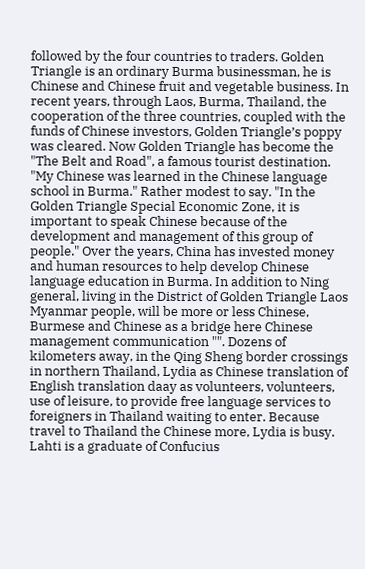followed by the four countries to traders. Golden Triangle is an ordinary Burma businessman, he is Chinese and Chinese fruit and vegetable business. In recent years, through Laos, Burma, Thailand, the cooperation of the three countries, coupled with the funds of Chinese investors, Golden Triangle’s poppy was cleared. Now Golden Triangle has become the "The Belt and Road", a famous tourist destination. "My Chinese was learned in the Chinese language school in Burma." Rather modest to say. "In the Golden Triangle Special Economic Zone, it is important to speak Chinese because of the development and management of this group of people." Over the years, China has invested money and human resources to help develop Chinese language education in Burma. In addition to Ning general, living in the District of Golden Triangle Laos Myanmar people, will be more or less Chinese, Burmese and Chinese as a bridge here Chinese management communication "". Dozens of kilometers away, in the Qing Sheng border crossings in northern Thailand, Lydia as Chinese translation of English translation daay as volunteers, volunteers, use of leisure, to provide free language services to foreigners in Thailand waiting to enter. Because travel to Thailand the Chinese more, Lydia is busy. Lahti is a graduate of Confucius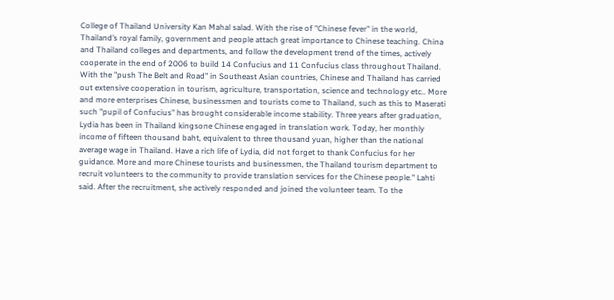College of Thailand University Kan Mahal salad. With the rise of "Chinese fever" in the world, Thailand’s royal family, government and people attach great importance to Chinese teaching. China and Thailand colleges and departments, and follow the development trend of the times, actively cooperate in the end of 2006 to build 14 Confucius and 11 Confucius class throughout Thailand. With the "push The Belt and Road" in Southeast Asian countries, Chinese and Thailand has carried out extensive cooperation in tourism, agriculture, transportation, science and technology etc.. More and more enterprises Chinese, businessmen and tourists come to Thailand, such as this to Maserati such "pupil of Confucius" has brought considerable income stability. Three years after graduation, Lydia has been in Thailand kingsone Chinese engaged in translation work. Today, her monthly income of fifteen thousand baht, equivalent to three thousand yuan, higher than the national average wage in Thailand. Have a rich life of Lydia, did not forget to thank Confucius for her guidance. More and more Chinese tourists and businessmen, the Thailand tourism department to recruit volunteers to the community to provide translation services for the Chinese people." Lahti said. After the recruitment, she actively responded and joined the volunteer team. To the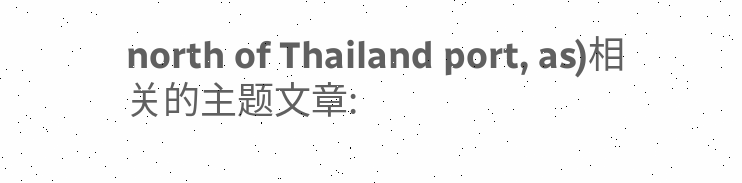north of Thailand port, as)相关的主题文章: